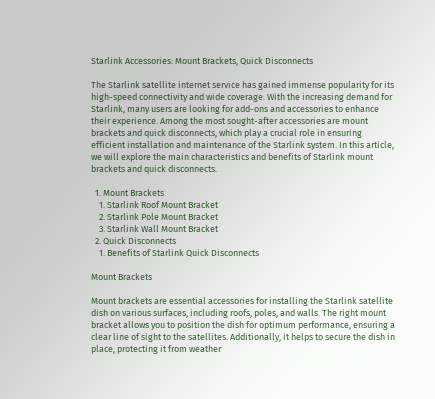Starlink Accessories: Mount Brackets, Quick Disconnects

The Starlink satellite internet service has gained immense popularity for its high-speed connectivity and wide coverage. With the increasing demand for Starlink, many users are looking for add-ons and accessories to enhance their experience. Among the most sought-after accessories are mount brackets and quick disconnects, which play a crucial role in ensuring efficient installation and maintenance of the Starlink system. In this article, we will explore the main characteristics and benefits of Starlink mount brackets and quick disconnects.

  1. Mount Brackets
    1. Starlink Roof Mount Bracket
    2. Starlink Pole Mount Bracket
    3. Starlink Wall Mount Bracket
  2. Quick Disconnects
    1. Benefits of Starlink Quick Disconnects

Mount Brackets

Mount brackets are essential accessories for installing the Starlink satellite dish on various surfaces, including roofs, poles, and walls. The right mount bracket allows you to position the dish for optimum performance, ensuring a clear line of sight to the satellites. Additionally, it helps to secure the dish in place, protecting it from weather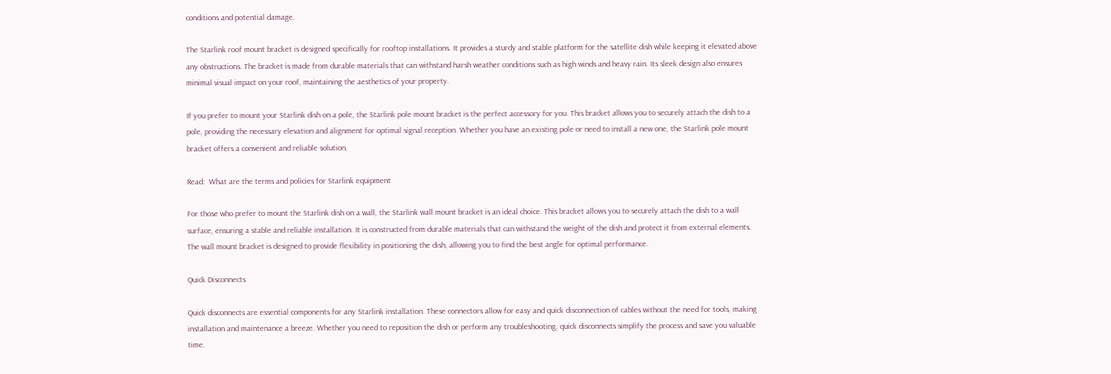conditions and potential damage.

The Starlink roof mount bracket is designed specifically for rooftop installations. It provides a sturdy and stable platform for the satellite dish while keeping it elevated above any obstructions. The bracket is made from durable materials that can withstand harsh weather conditions such as high winds and heavy rain. Its sleek design also ensures minimal visual impact on your roof, maintaining the aesthetics of your property.

If you prefer to mount your Starlink dish on a pole, the Starlink pole mount bracket is the perfect accessory for you. This bracket allows you to securely attach the dish to a pole, providing the necessary elevation and alignment for optimal signal reception. Whether you have an existing pole or need to install a new one, the Starlink pole mount bracket offers a convenient and reliable solution.

Read:  What are the terms and policies for Starlink equipment

For those who prefer to mount the Starlink dish on a wall, the Starlink wall mount bracket is an ideal choice. This bracket allows you to securely attach the dish to a wall surface, ensuring a stable and reliable installation. It is constructed from durable materials that can withstand the weight of the dish and protect it from external elements. The wall mount bracket is designed to provide flexibility in positioning the dish, allowing you to find the best angle for optimal performance.

Quick Disconnects

Quick disconnects are essential components for any Starlink installation. These connectors allow for easy and quick disconnection of cables without the need for tools, making installation and maintenance a breeze. Whether you need to reposition the dish or perform any troubleshooting, quick disconnects simplify the process and save you valuable time.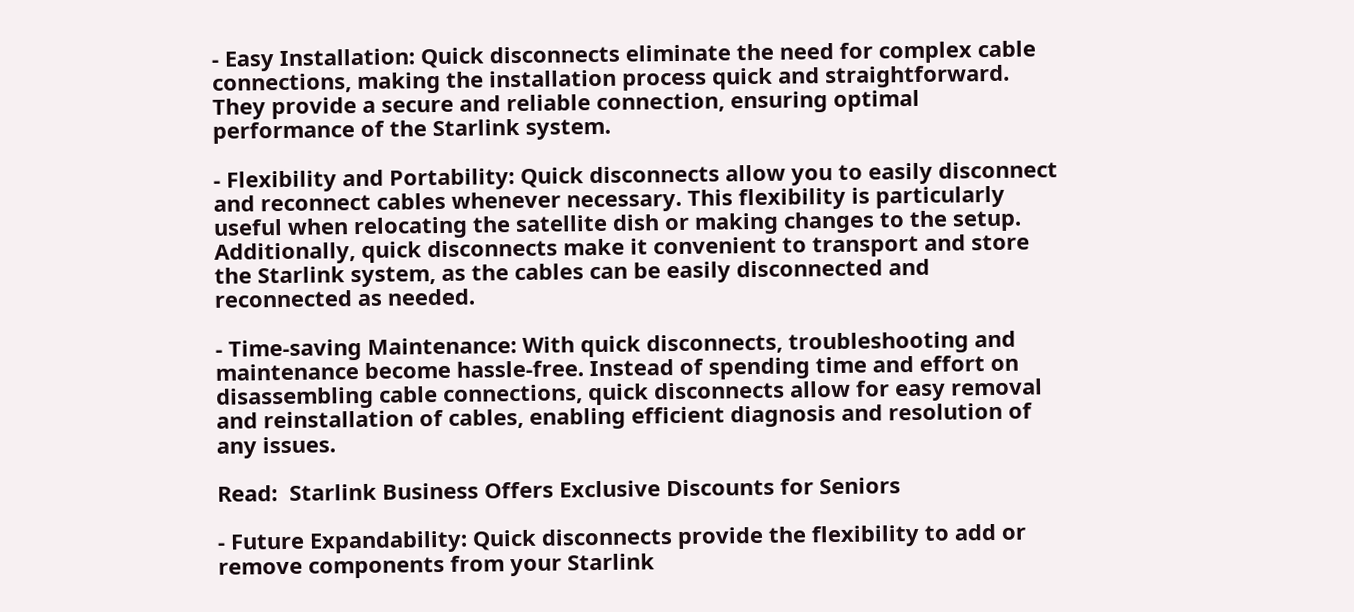- Easy Installation: Quick disconnects eliminate the need for complex cable connections, making the installation process quick and straightforward. They provide a secure and reliable connection, ensuring optimal performance of the Starlink system.

- Flexibility and Portability: Quick disconnects allow you to easily disconnect and reconnect cables whenever necessary. This flexibility is particularly useful when relocating the satellite dish or making changes to the setup. Additionally, quick disconnects make it convenient to transport and store the Starlink system, as the cables can be easily disconnected and reconnected as needed.

- Time-saving Maintenance: With quick disconnects, troubleshooting and maintenance become hassle-free. Instead of spending time and effort on disassembling cable connections, quick disconnects allow for easy removal and reinstallation of cables, enabling efficient diagnosis and resolution of any issues.

Read:  Starlink Business Offers Exclusive Discounts for Seniors

- Future Expandability: Quick disconnects provide the flexibility to add or remove components from your Starlink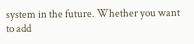system in the future. Whether you want to add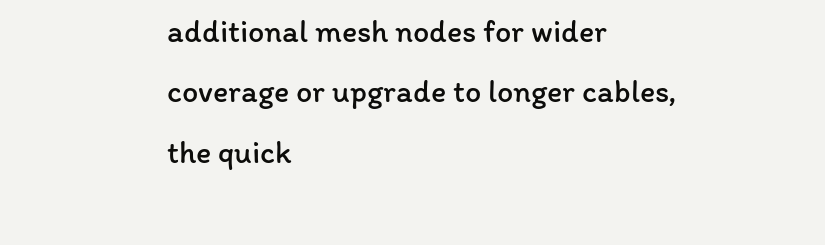additional mesh nodes for wider coverage or upgrade to longer cables, the quick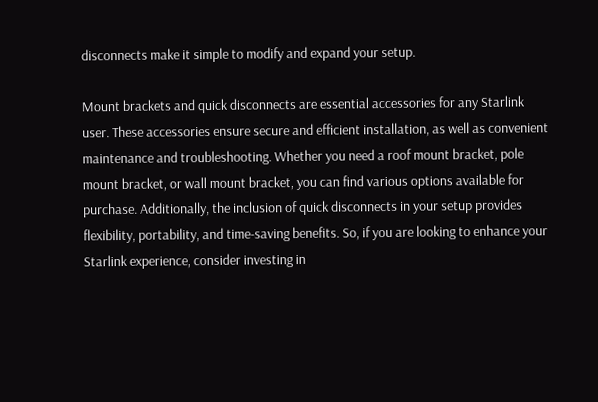disconnects make it simple to modify and expand your setup.

Mount brackets and quick disconnects are essential accessories for any Starlink user. These accessories ensure secure and efficient installation, as well as convenient maintenance and troubleshooting. Whether you need a roof mount bracket, pole mount bracket, or wall mount bracket, you can find various options available for purchase. Additionally, the inclusion of quick disconnects in your setup provides flexibility, portability, and time-saving benefits. So, if you are looking to enhance your Starlink experience, consider investing in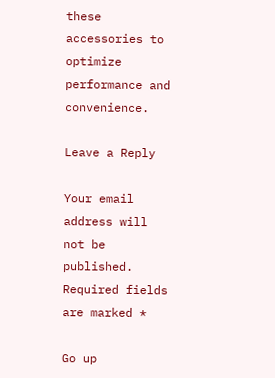these accessories to optimize performance and convenience.

Leave a Reply

Your email address will not be published. Required fields are marked *

Go up